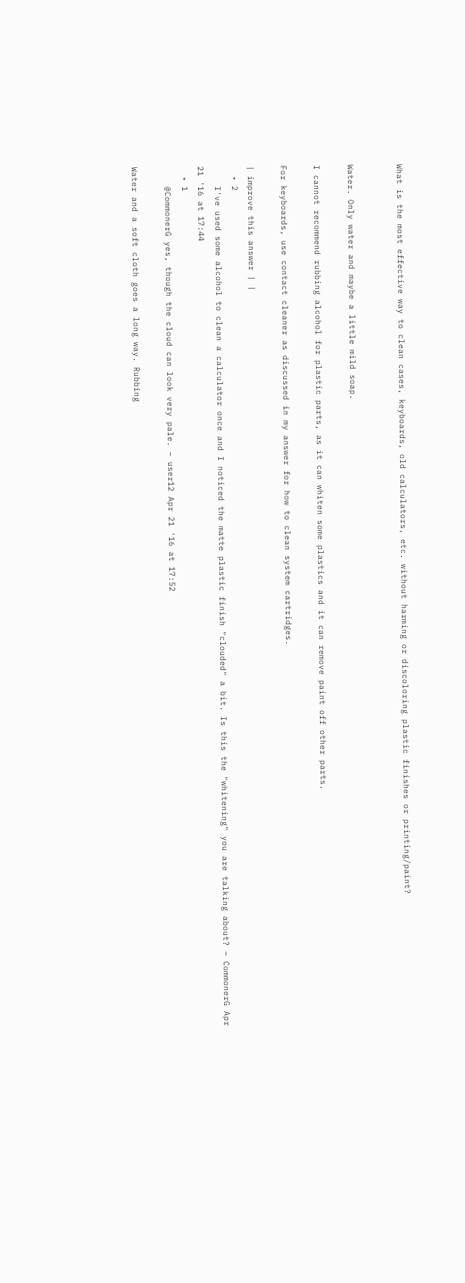What is the most effective way to clean cases, keyboards, old calculators, etc. without harming or discoloring plastic finishes or printing/paint?


Water. Only water and maybe a little mild soap.

I cannot recommend rubbing alcohol for plastic parts, as it can whiten some plastics and it can remove paint off other parts.

For keyboards, use contact cleaner as discussed in my answer for how to clean system cartridges.

| improve this answer | |
  • 2
    I've used some alcohol to clean a calculator once and I noticed the matte plastic finish "clouded" a bit. Is this the "whitening" you are talking about? – CommonerG Apr 21 '16 at 17:44
  • 1
    @CommonerG yes, though the cloud can look very pale. – user12 Apr 21 '16 at 17:52

Water and a soft cloth goes a long way. Rubbing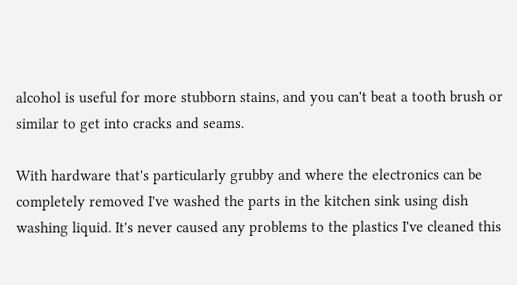alcohol is useful for more stubborn stains, and you can't beat a tooth brush or similar to get into cracks and seams.

With hardware that's particularly grubby and where the electronics can be completely removed I've washed the parts in the kitchen sink using dish washing liquid. It's never caused any problems to the plastics I've cleaned this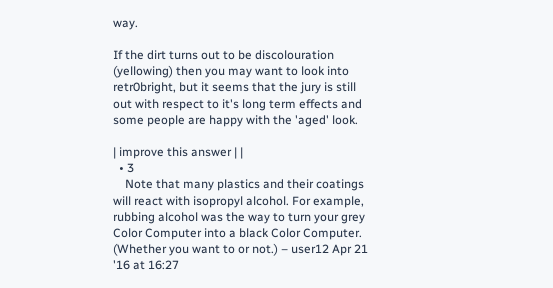way.

If the dirt turns out to be discolouration (yellowing) then you may want to look into retr0bright, but it seems that the jury is still out with respect to it's long term effects and some people are happy with the 'aged' look.

| improve this answer | |
  • 3
    Note that many plastics and their coatings will react with isopropyl alcohol. For example, rubbing alcohol was the way to turn your grey Color Computer into a black Color Computer. (Whether you want to or not.) – user12 Apr 21 '16 at 16:27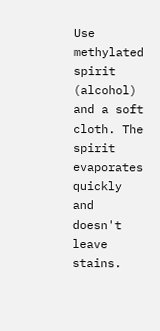Use methylated spirit (alcohol) and a soft cloth. The spirit evaporates quickly and doesn't leave stains.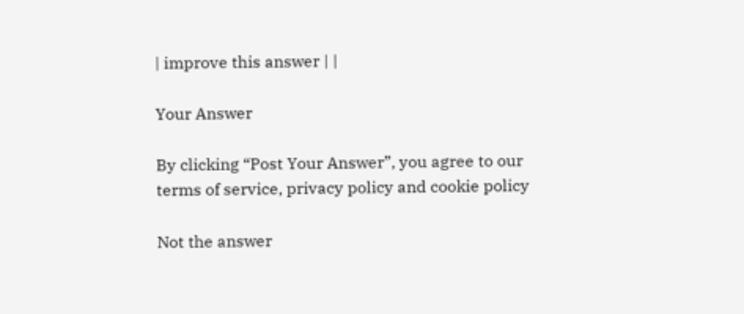| improve this answer | |

Your Answer

By clicking “Post Your Answer”, you agree to our terms of service, privacy policy and cookie policy

Not the answer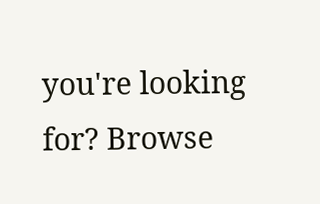you're looking for? Browse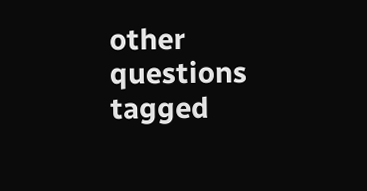other questions tagged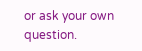or ask your own question.